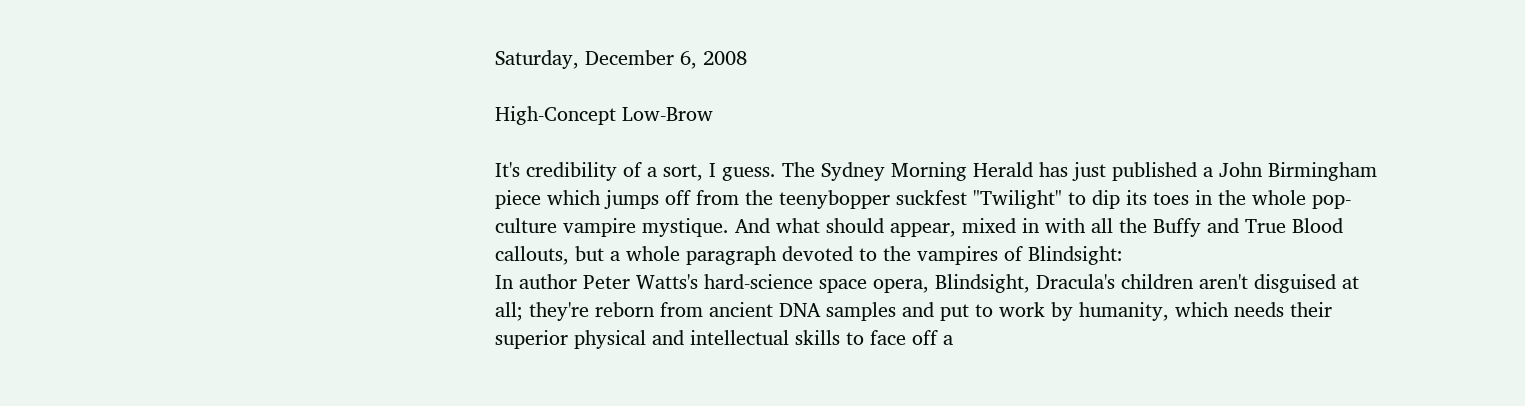Saturday, December 6, 2008

High-Concept Low-Brow

It's credibility of a sort, I guess. The Sydney Morning Herald has just published a John Birmingham piece which jumps off from the teenybopper suckfest "Twilight" to dip its toes in the whole pop-culture vampire mystique. And what should appear, mixed in with all the Buffy and True Blood callouts, but a whole paragraph devoted to the vampires of Blindsight:
In author Peter Watts's hard-science space opera, Blindsight, Dracula's children aren't disguised at all; they're reborn from ancient DNA samples and put to work by humanity, which needs their superior physical and intellectual skills to face off a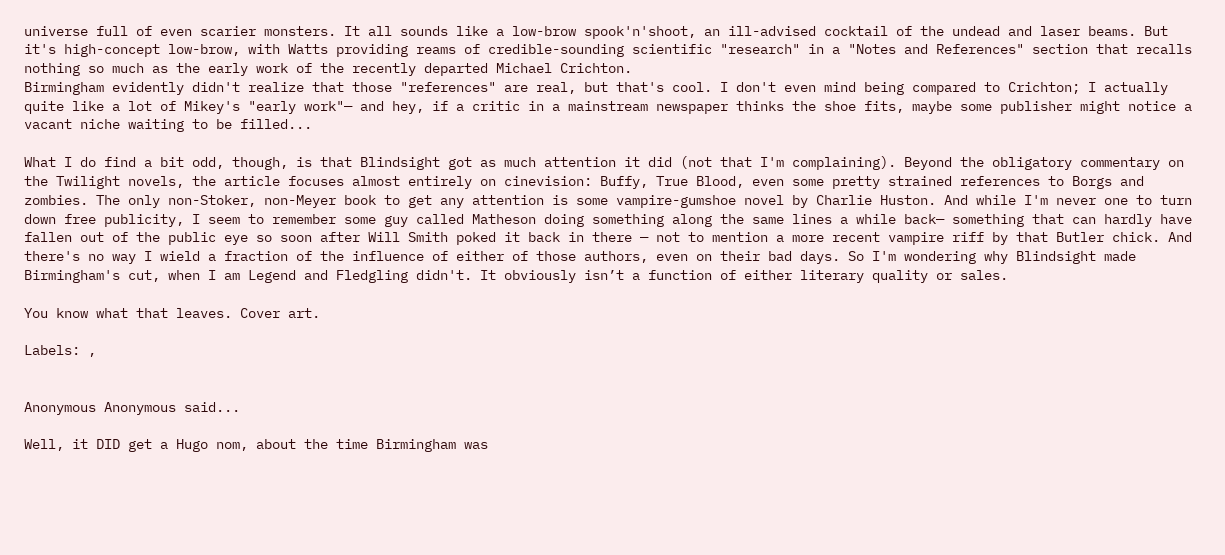universe full of even scarier monsters. It all sounds like a low-brow spook'n'shoot, an ill-advised cocktail of the undead and laser beams. But it's high-concept low-brow, with Watts providing reams of credible-sounding scientific "research" in a "Notes and References" section that recalls nothing so much as the early work of the recently departed Michael Crichton.
Birmingham evidently didn't realize that those "references" are real, but that's cool. I don't even mind being compared to Crichton; I actually quite like a lot of Mikey's "early work"— and hey, if a critic in a mainstream newspaper thinks the shoe fits, maybe some publisher might notice a vacant niche waiting to be filled...

What I do find a bit odd, though, is that Blindsight got as much attention it did (not that I'm complaining). Beyond the obligatory commentary on the Twilight novels, the article focuses almost entirely on cinevision: Buffy, True Blood, even some pretty strained references to Borgs and zombies. The only non-Stoker, non-Meyer book to get any attention is some vampire-gumshoe novel by Charlie Huston. And while I'm never one to turn down free publicity, I seem to remember some guy called Matheson doing something along the same lines a while back— something that can hardly have fallen out of the public eye so soon after Will Smith poked it back in there — not to mention a more recent vampire riff by that Butler chick. And there's no way I wield a fraction of the influence of either of those authors, even on their bad days. So I'm wondering why Blindsight made Birmingham's cut, when I am Legend and Fledgling didn't. It obviously isn’t a function of either literary quality or sales.

You know what that leaves. Cover art.

Labels: ,


Anonymous Anonymous said...

Well, it DID get a Hugo nom, about the time Birmingham was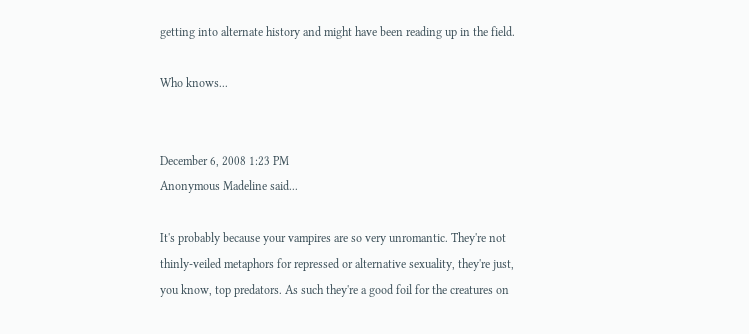getting into alternate history and might have been reading up in the field.

Who knows...


December 6, 2008 1:23 PM
Anonymous Madeline said...

It's probably because your vampires are so very unromantic. They're not thinly-veiled metaphors for repressed or alternative sexuality, they're just, you know, top predators. As such they're a good foil for the creatures on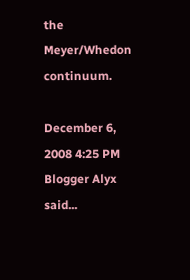the Meyer/Whedon continuum.

December 6, 2008 4:25 PM
Blogger Alyx said...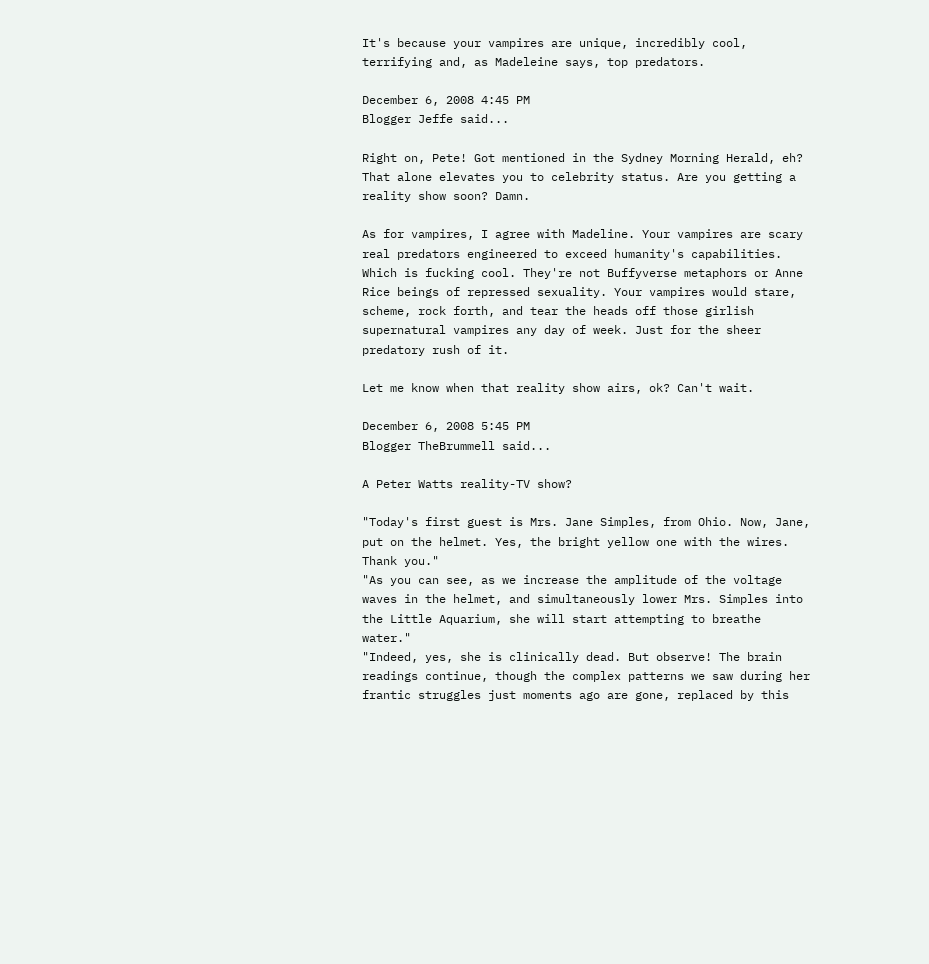It's because your vampires are unique, incredibly cool, terrifying and, as Madeleine says, top predators.

December 6, 2008 4:45 PM
Blogger Jeffe said...

Right on, Pete! Got mentioned in the Sydney Morning Herald, eh? That alone elevates you to celebrity status. Are you getting a reality show soon? Damn.

As for vampires, I agree with Madeline. Your vampires are scary real predators engineered to exceed humanity's capabilities. Which is fucking cool. They're not Buffyverse metaphors or Anne Rice beings of repressed sexuality. Your vampires would stare, scheme, rock forth, and tear the heads off those girlish supernatural vampires any day of week. Just for the sheer predatory rush of it.

Let me know when that reality show airs, ok? Can't wait.

December 6, 2008 5:45 PM
Blogger TheBrummell said...

A Peter Watts reality-TV show?

"Today's first guest is Mrs. Jane Simples, from Ohio. Now, Jane, put on the helmet. Yes, the bright yellow one with the wires. Thank you."
"As you can see, as we increase the amplitude of the voltage waves in the helmet, and simultaneously lower Mrs. Simples into the Little Aquarium, she will start attempting to breathe water."
"Indeed, yes, she is clinically dead. But observe! The brain readings continue, though the complex patterns we saw during her frantic struggles just moments ago are gone, replaced by this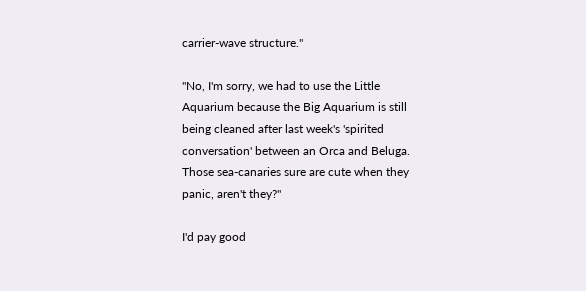carrier-wave structure."

"No, I'm sorry, we had to use the Little Aquarium because the Big Aquarium is still being cleaned after last week's 'spirited conversation' between an Orca and Beluga. Those sea-canaries sure are cute when they panic, aren't they?"

I'd pay good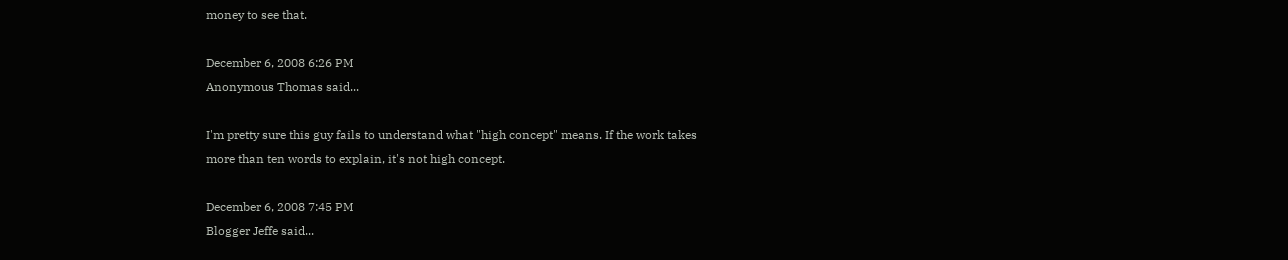money to see that.

December 6, 2008 6:26 PM
Anonymous Thomas said...

I'm pretty sure this guy fails to understand what "high concept" means. If the work takes more than ten words to explain, it's not high concept.

December 6, 2008 7:45 PM
Blogger Jeffe said...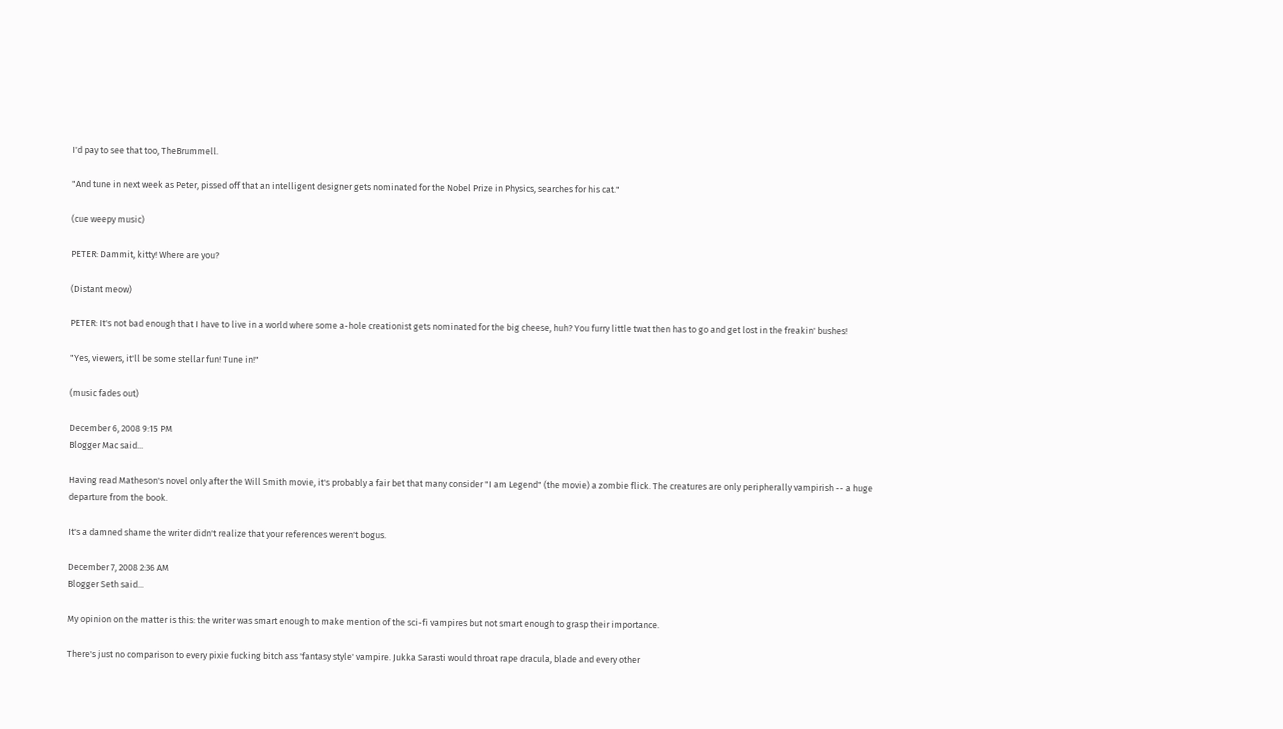I'd pay to see that too, TheBrummell.

"And tune in next week as Peter, pissed off that an intelligent designer gets nominated for the Nobel Prize in Physics, searches for his cat."

(cue weepy music)

PETER: Dammit, kitty! Where are you?

(Distant meow)

PETER: It's not bad enough that I have to live in a world where some a-hole creationist gets nominated for the big cheese, huh? You furry little twat then has to go and get lost in the freakin' bushes!

"Yes, viewers, it'll be some stellar fun! Tune in!"

(music fades out)

December 6, 2008 9:15 PM
Blogger Mac said...

Having read Matheson's novel only after the Will Smith movie, it's probably a fair bet that many consider "I am Legend" (the movie) a zombie flick. The creatures are only peripherally vampirish -- a huge departure from the book.

It's a damned shame the writer didn't realize that your references weren't bogus.

December 7, 2008 2:36 AM
Blogger Seth said...

My opinion on the matter is this: the writer was smart enough to make mention of the sci-fi vampires but not smart enough to grasp their importance.

There's just no comparison to every pixie fucking bitch ass 'fantasy style' vampire. Jukka Sarasti would throat rape dracula, blade and every other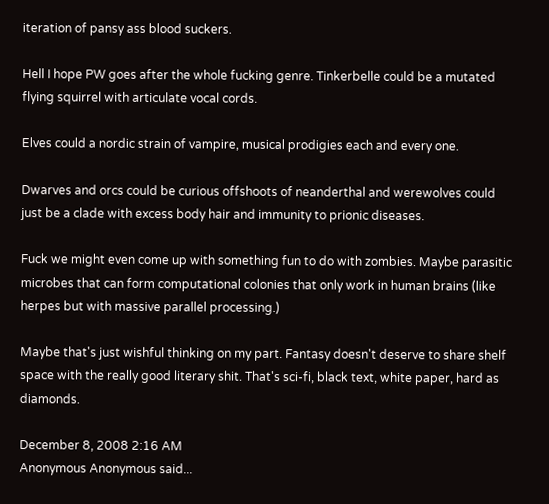iteration of pansy ass blood suckers.

Hell I hope PW goes after the whole fucking genre. Tinkerbelle could be a mutated flying squirrel with articulate vocal cords.

Elves could a nordic strain of vampire, musical prodigies each and every one.

Dwarves and orcs could be curious offshoots of neanderthal and werewolves could just be a clade with excess body hair and immunity to prionic diseases.

Fuck we might even come up with something fun to do with zombies. Maybe parasitic microbes that can form computational colonies that only work in human brains (like herpes but with massive parallel processing.)

Maybe that's just wishful thinking on my part. Fantasy doesn't deserve to share shelf space with the really good literary shit. That's sci-fi, black text, white paper, hard as diamonds.

December 8, 2008 2:16 AM
Anonymous Anonymous said...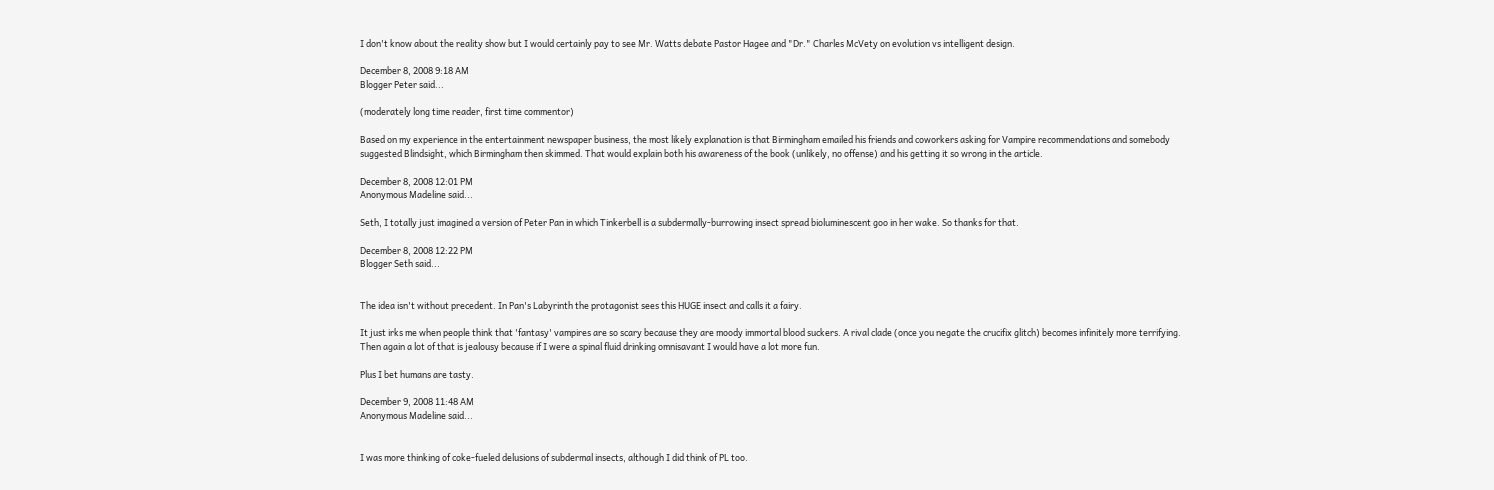I don't know about the reality show but I would certainly pay to see Mr. Watts debate Pastor Hagee and "Dr." Charles McVety on evolution vs intelligent design.

December 8, 2008 9:18 AM
Blogger Peter said...

(moderately long time reader, first time commentor)

Based on my experience in the entertainment newspaper business, the most likely explanation is that Birmingham emailed his friends and coworkers asking for Vampire recommendations and somebody suggested Blindsight, which Birmingham then skimmed. That would explain both his awareness of the book (unlikely, no offense) and his getting it so wrong in the article.

December 8, 2008 12:01 PM
Anonymous Madeline said...

Seth, I totally just imagined a version of Peter Pan in which Tinkerbell is a subdermally-burrowing insect spread bioluminescent goo in her wake. So thanks for that.

December 8, 2008 12:22 PM
Blogger Seth said...


The idea isn't without precedent. In Pan's Labyrinth the protagonist sees this HUGE insect and calls it a fairy.

It just irks me when people think that 'fantasy' vampires are so scary because they are moody immortal blood suckers. A rival clade (once you negate the crucifix glitch) becomes infinitely more terrifying. Then again a lot of that is jealousy because if I were a spinal fluid drinking omnisavant I would have a lot more fun.

Plus I bet humans are tasty.

December 9, 2008 11:48 AM
Anonymous Madeline said...


I was more thinking of coke-fueled delusions of subdermal insects, although I did think of PL too.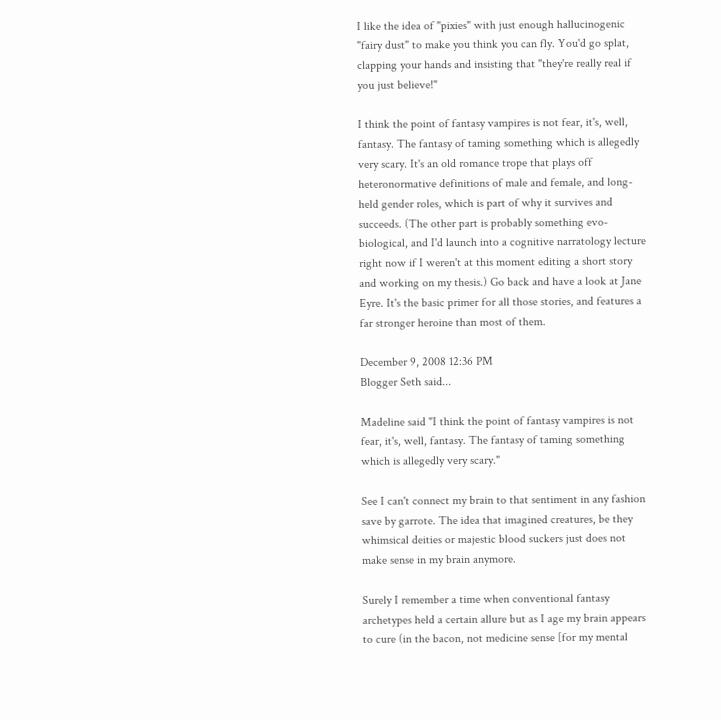I like the idea of "pixies" with just enough hallucinogenic "fairy dust" to make you think you can fly. You'd go splat, clapping your hands and insisting that "they're really real if you just believe!"

I think the point of fantasy vampires is not fear, it's, well, fantasy. The fantasy of taming something which is allegedly very scary. It's an old romance trope that plays off heteronormative definitions of male and female, and long-held gender roles, which is part of why it survives and succeeds. (The other part is probably something evo-biological, and I'd launch into a cognitive narratology lecture right now if I weren't at this moment editing a short story and working on my thesis.) Go back and have a look at Jane Eyre. It's the basic primer for all those stories, and features a far stronger heroine than most of them.

December 9, 2008 12:36 PM
Blogger Seth said...

Madeline said "I think the point of fantasy vampires is not fear, it's, well, fantasy. The fantasy of taming something which is allegedly very scary."

See I can't connect my brain to that sentiment in any fashion save by garrote. The idea that imagined creatures, be they whimsical deities or majestic blood suckers just does not make sense in my brain anymore.

Surely I remember a time when conventional fantasy archetypes held a certain allure but as I age my brain appears to cure (in the bacon, not medicine sense [for my mental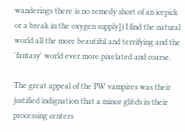wanderings there is no remedy short of an icepick or a break in the oxygen supply]) I find the natural world all the more beautiful and terrifying and the 'fantasy' world ever more pixelated and coarse.

The great appeal of the PW vampires was their justified indignation that a minor glitch in their processing centers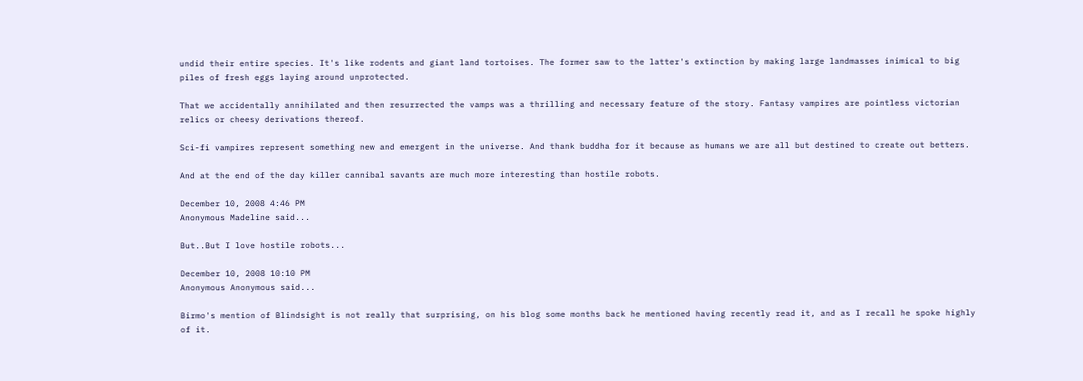undid their entire species. It's like rodents and giant land tortoises. The former saw to the latter's extinction by making large landmasses inimical to big piles of fresh eggs laying around unprotected.

That we accidentally annihilated and then resurrected the vamps was a thrilling and necessary feature of the story. Fantasy vampires are pointless victorian relics or cheesy derivations thereof.

Sci-fi vampires represent something new and emergent in the universe. And thank buddha for it because as humans we are all but destined to create out betters.

And at the end of the day killer cannibal savants are much more interesting than hostile robots.

December 10, 2008 4:46 PM
Anonymous Madeline said...

But..But I love hostile robots...

December 10, 2008 10:10 PM
Anonymous Anonymous said...

Birmo's mention of Blindsight is not really that surprising, on his blog some months back he mentioned having recently read it, and as I recall he spoke highly of it.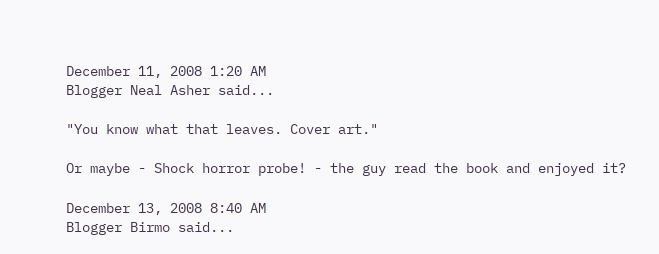December 11, 2008 1:20 AM
Blogger Neal Asher said...

"You know what that leaves. Cover art."

Or maybe - Shock horror probe! - the guy read the book and enjoyed it?

December 13, 2008 8:40 AM
Blogger Birmo said...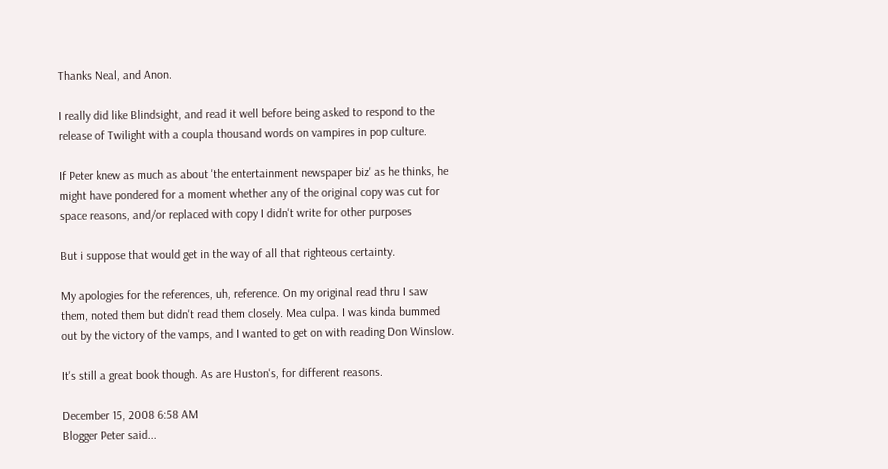Thanks Neal, and Anon.

I really did like Blindsight, and read it well before being asked to respond to the release of Twilight with a coupla thousand words on vampires in pop culture.

If Peter knew as much as about 'the entertainment newspaper biz' as he thinks, he might have pondered for a moment whether any of the original copy was cut for space reasons, and/or replaced with copy I didn't write for other purposes

But i suppose that would get in the way of all that righteous certainty.

My apologies for the references, uh, reference. On my original read thru I saw them, noted them but didn't read them closely. Mea culpa. I was kinda bummed out by the victory of the vamps, and I wanted to get on with reading Don Winslow.

It's still a great book though. As are Huston's, for different reasons.

December 15, 2008 6:58 AM
Blogger Peter said...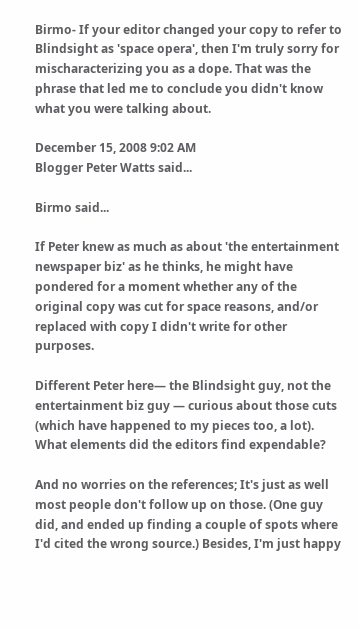Birmo- If your editor changed your copy to refer to Blindsight as 'space opera', then I'm truly sorry for mischaracterizing you as a dope. That was the phrase that led me to conclude you didn't know what you were talking about.

December 15, 2008 9:02 AM
Blogger Peter Watts said...

Birmo said...

If Peter knew as much as about 'the entertainment newspaper biz' as he thinks, he might have pondered for a moment whether any of the original copy was cut for space reasons, and/or replaced with copy I didn't write for other purposes.

Different Peter here— the Blindsight guy, not the entertainment biz guy — curious about those cuts (which have happened to my pieces too, a lot). What elements did the editors find expendable?

And no worries on the references; It's just as well most people don't follow up on those. (One guy did, and ended up finding a couple of spots where I'd cited the wrong source.) Besides, I'm just happy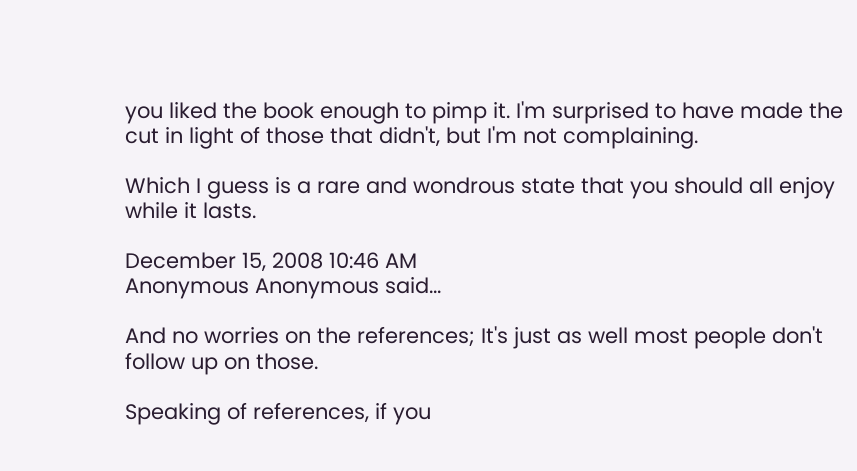you liked the book enough to pimp it. I'm surprised to have made the cut in light of those that didn't, but I'm not complaining.

Which I guess is a rare and wondrous state that you should all enjoy while it lasts.

December 15, 2008 10:46 AM
Anonymous Anonymous said...

And no worries on the references; It's just as well most people don't follow up on those.

Speaking of references, if you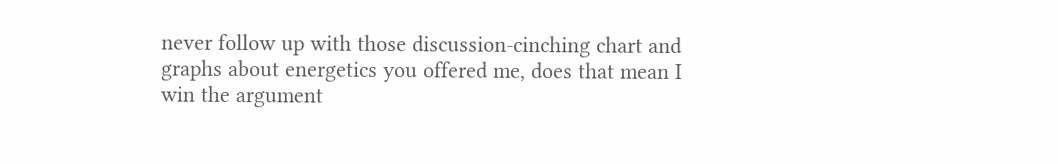never follow up with those discussion-cinching chart and graphs about energetics you offered me, does that mean I win the argument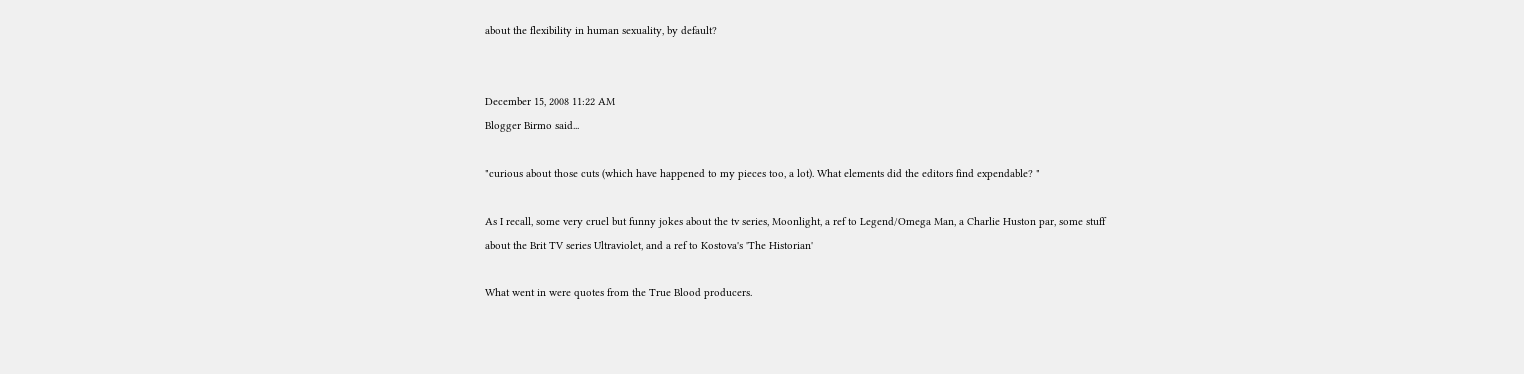about the flexibility in human sexuality, by default?


December 15, 2008 11:22 AM
Blogger Birmo said...

"curious about those cuts (which have happened to my pieces too, a lot). What elements did the editors find expendable? "

As I recall, some very cruel but funny jokes about the tv series, Moonlight, a ref to Legend/Omega Man, a Charlie Huston par, some stuff about the Brit TV series Ultraviolet, and a ref to Kostova's 'The Historian'

What went in were quotes from the True Blood producers.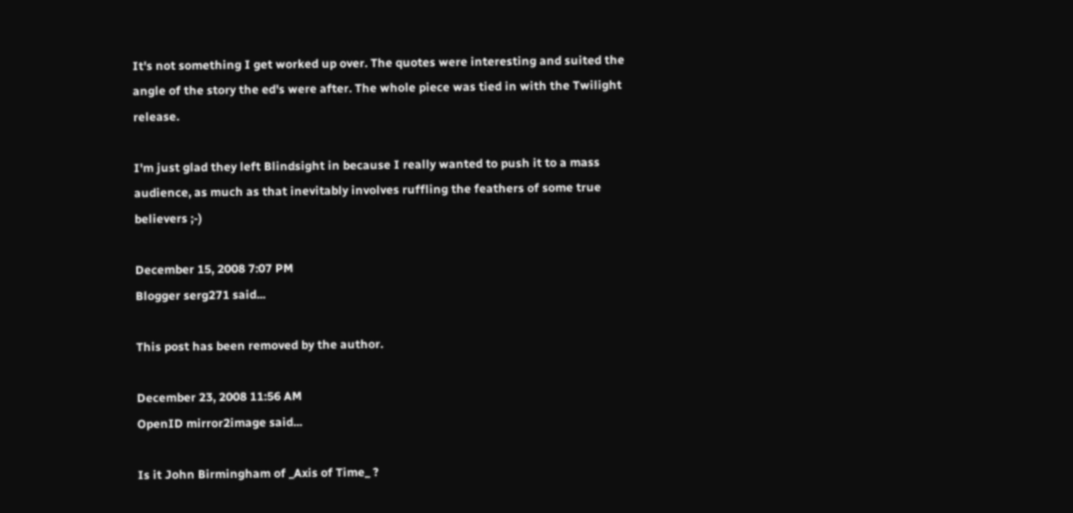It's not something I get worked up over. The quotes were interesting and suited the angle of the story the ed's were after. The whole piece was tied in with the Twilight release.

I'm just glad they left Blindsight in because I really wanted to push it to a mass audience, as much as that inevitably involves ruffling the feathers of some true believers ;-)

December 15, 2008 7:07 PM
Blogger serg271 said...

This post has been removed by the author.

December 23, 2008 11:56 AM
OpenID mirror2image said...

Is it John Birmingham of _Axis of Time_ ?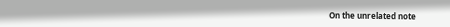On the unrelated note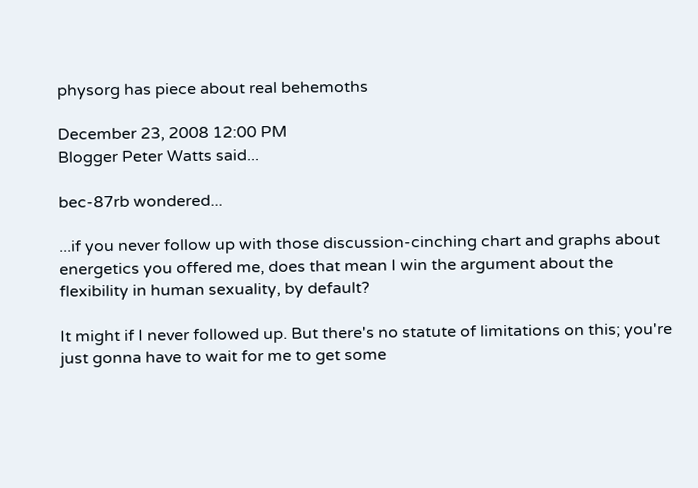physorg has piece about real behemoths

December 23, 2008 12:00 PM
Blogger Peter Watts said...

bec-87rb wondered...

...if you never follow up with those discussion-cinching chart and graphs about energetics you offered me, does that mean I win the argument about the flexibility in human sexuality, by default?

It might if I never followed up. But there's no statute of limitations on this; you're just gonna have to wait for me to get some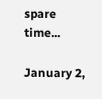spare time...

January 2,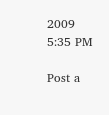2009 5:35 PM

Post a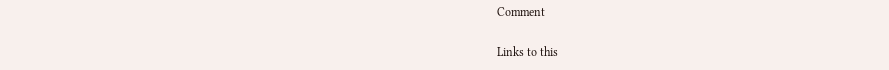Comment

Links to this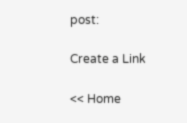post:

Create a Link

<< Home